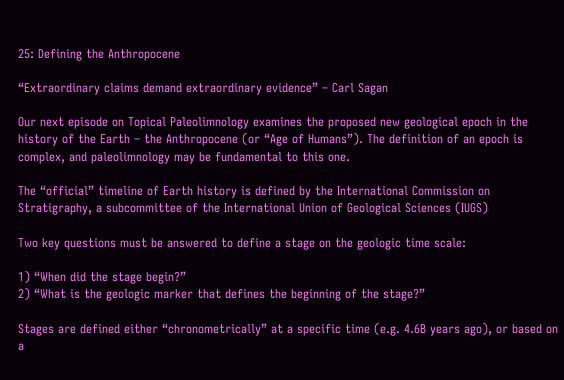25: Defining the Anthropocene

“Extraordinary claims demand extraordinary evidence” – Carl Sagan

Our next episode on Topical Paleolimnology examines the proposed new geological epoch in the history of the Earth – the Anthropocene (or “Age of Humans”). The definition of an epoch is complex, and paleolimnology may be fundamental to this one.

The “official” timeline of Earth history is defined by the International Commission on Stratigraphy, a subcommittee of the International Union of Geological Sciences (IUGS)

Two key questions must be answered to define a stage on the geologic time scale:

1) “When did the stage begin?”
2) “What is the geologic marker that defines the beginning of the stage?”

Stages are defined either “chronometrically” at a specific time (e.g. 4.6B years ago), or based on a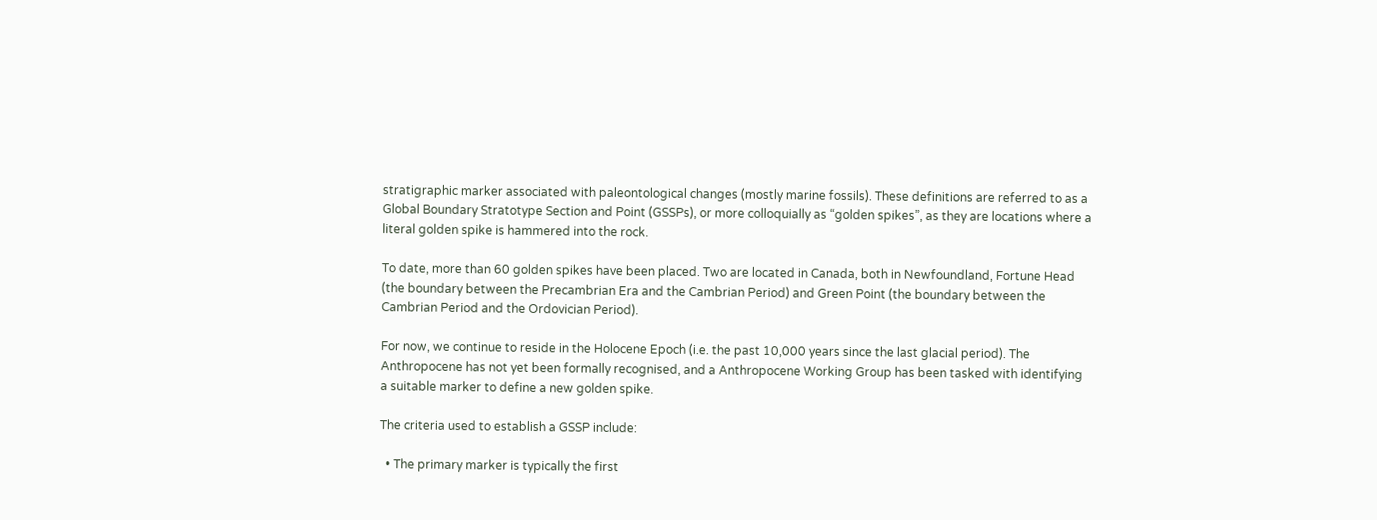stratigraphic marker associated with paleontological changes (mostly marine fossils). These definitions are referred to as a Global Boundary Stratotype Section and Point (GSSPs), or more colloquially as “golden spikes”, as they are locations where a literal golden spike is hammered into the rock.

To date, more than 60 golden spikes have been placed. Two are located in Canada, both in Newfoundland, Fortune Head (the boundary between the Precambrian Era and the Cambrian Period) and Green Point (the boundary between the Cambrian Period and the Ordovician Period).

For now, we continue to reside in the Holocene Epoch (i.e. the past 10,000 years since the last glacial period). The Anthropocene has not yet been formally recognised, and a Anthropocene Working Group has been tasked with identifying a suitable marker to define a new golden spike.

The criteria used to establish a GSSP include:

  • The primary marker is typically the first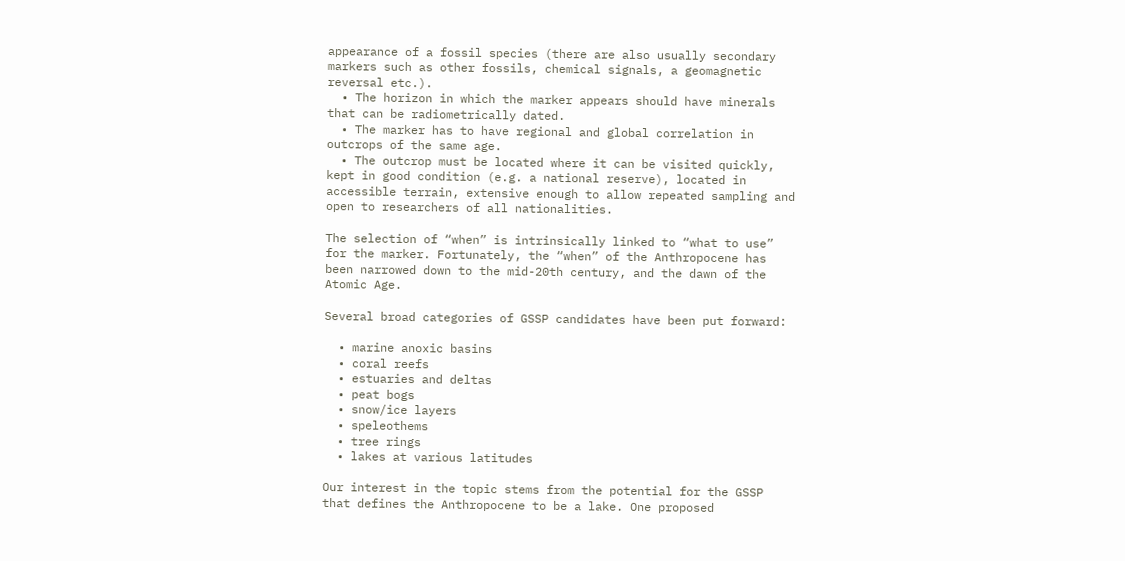appearance of a fossil species (there are also usually secondary markers such as other fossils, chemical signals, a geomagnetic reversal etc.).
  • The horizon in which the marker appears should have minerals that can be radiometrically dated.
  • The marker has to have regional and global correlation in outcrops of the same age.
  • The outcrop must be located where it can be visited quickly, kept in good condition (e.g. a national reserve), located in accessible terrain, extensive enough to allow repeated sampling and open to researchers of all nationalities.

The selection of “when” is intrinsically linked to “what to use” for the marker. Fortunately, the “when” of the Anthropocene has been narrowed down to the mid-20th century, and the dawn of the Atomic Age.

Several broad categories of GSSP candidates have been put forward:

  • marine anoxic basins
  • coral reefs
  • estuaries and deltas
  • peat bogs
  • snow/ice layers
  • speleothems
  • tree rings
  • lakes at various latitudes

Our interest in the topic stems from the potential for the GSSP that defines the Anthropocene to be a lake. One proposed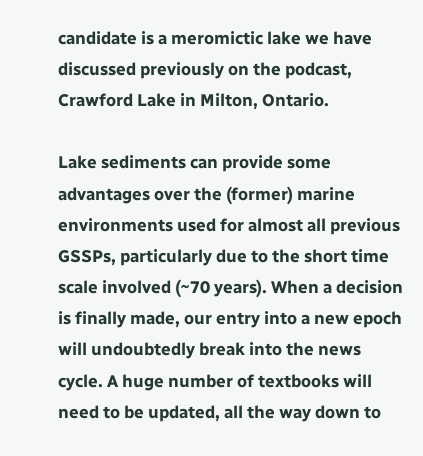candidate is a meromictic lake we have discussed previously on the podcast, Crawford Lake in Milton, Ontario.

Lake sediments can provide some advantages over the (former) marine environments used for almost all previous GSSPs, particularly due to the short time scale involved (~70 years). When a decision is finally made, our entry into a new epoch will undoubtedly break into the news cycle. A huge number of textbooks will need to be updated, all the way down to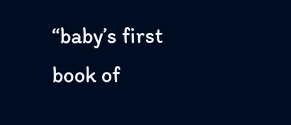“baby’s first book of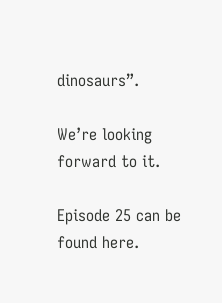dinosaurs”.

We’re looking forward to it.

Episode 25 can be found here.